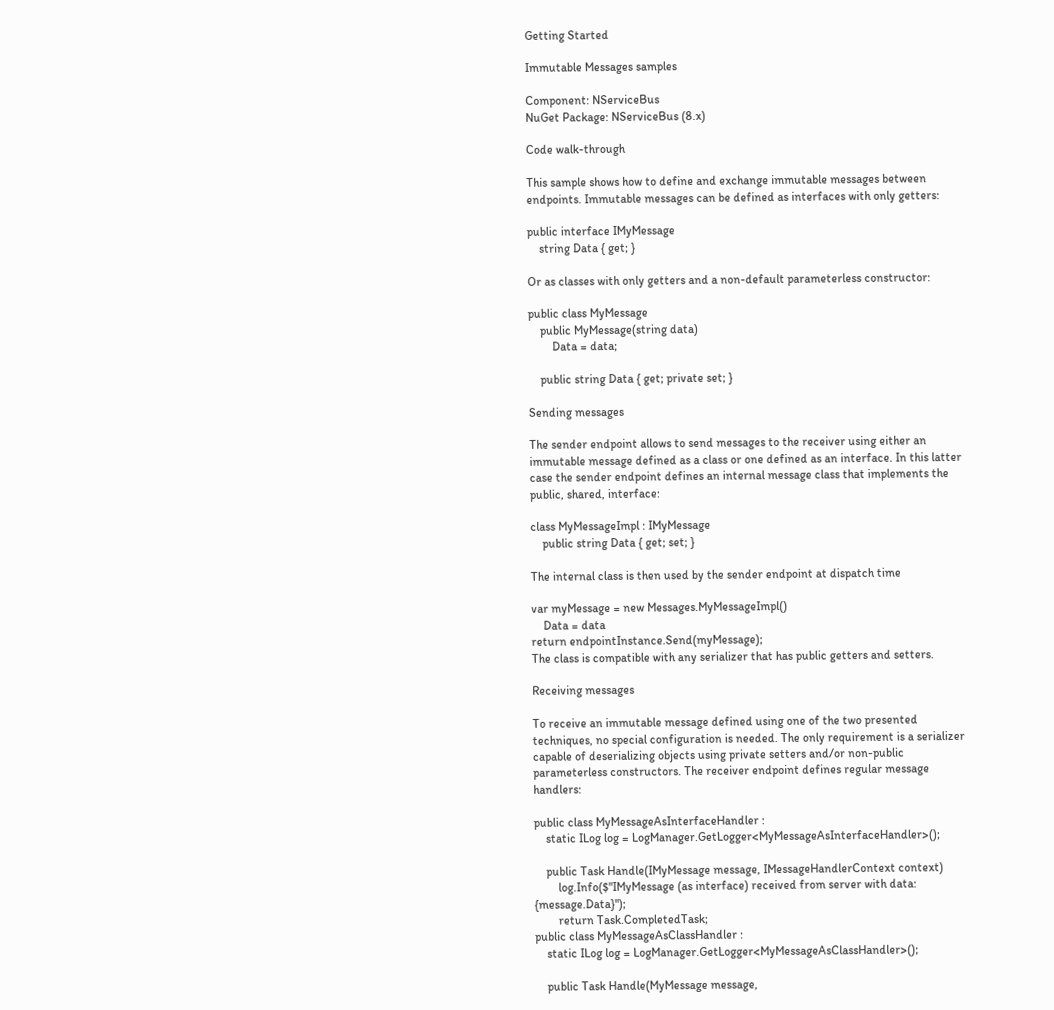Getting Started

Immutable Messages samples

Component: NServiceBus
NuGet Package: NServiceBus (8.x)

Code walk-through

This sample shows how to define and exchange immutable messages between endpoints. Immutable messages can be defined as interfaces with only getters:

public interface IMyMessage
    string Data { get; }

Or as classes with only getters and a non-default parameterless constructor:

public class MyMessage
    public MyMessage(string data)
        Data = data;

    public string Data { get; private set; }

Sending messages

The sender endpoint allows to send messages to the receiver using either an immutable message defined as a class or one defined as an interface. In this latter case the sender endpoint defines an internal message class that implements the public, shared, interface:

class MyMessageImpl : IMyMessage
    public string Data { get; set; }

The internal class is then used by the sender endpoint at dispatch time

var myMessage = new Messages.MyMessageImpl()
    Data = data
return endpointInstance.Send(myMessage);
The class is compatible with any serializer that has public getters and setters.

Receiving messages

To receive an immutable message defined using one of the two presented techniques, no special configuration is needed. The only requirement is a serializer capable of deserializing objects using private setters and/or non-public parameterless constructors. The receiver endpoint defines regular message handlers:

public class MyMessageAsInterfaceHandler :
    static ILog log = LogManager.GetLogger<MyMessageAsInterfaceHandler>();

    public Task Handle(IMyMessage message, IMessageHandlerContext context)
        log.Info($"IMyMessage (as interface) received from server with data: {message.Data}");
        return Task.CompletedTask;
public class MyMessageAsClassHandler :
    static ILog log = LogManager.GetLogger<MyMessageAsClassHandler>();

    public Task Handle(MyMessage message,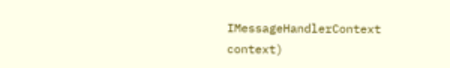IMessageHandlerContext context)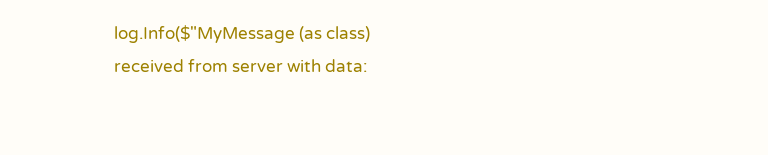log.Info($"MyMessage (as class) received from server with data: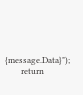{message.Data}");
        return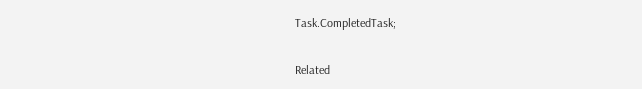Task.CompletedTask;

Related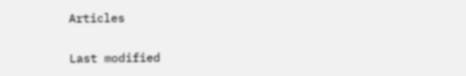Articles

Last modified